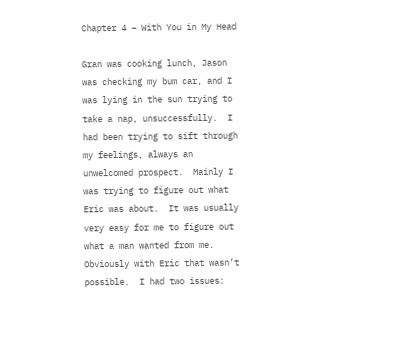Chapter 4 – With You in My Head

Gran was cooking lunch, Jason was checking my bum car, and I was lying in the sun trying to take a nap, unsuccessfully.  I had been trying to sift through my feelings, always an unwelcomed prospect.  Mainly I was trying to figure out what Eric was about.  It was usually very easy for me to figure out what a man wanted from me.  Obviously with Eric that wasn’t possible.  I had two issues: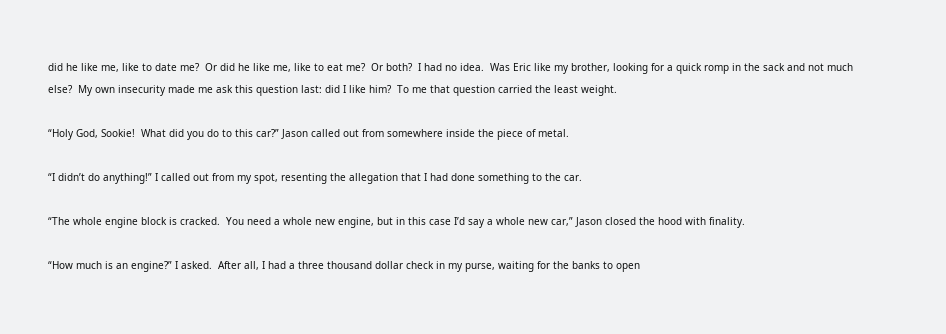did he like me, like to date me?  Or did he like me, like to eat me?  Or both?  I had no idea.  Was Eric like my brother, looking for a quick romp in the sack and not much else?  My own insecurity made me ask this question last: did I like him?  To me that question carried the least weight.

“Holy God, Sookie!  What did you do to this car?” Jason called out from somewhere inside the piece of metal.

“I didn’t do anything!” I called out from my spot, resenting the allegation that I had done something to the car.

“The whole engine block is cracked.  You need a whole new engine, but in this case I’d say a whole new car,” Jason closed the hood with finality.

“How much is an engine?” I asked.  After all, I had a three thousand dollar check in my purse, waiting for the banks to open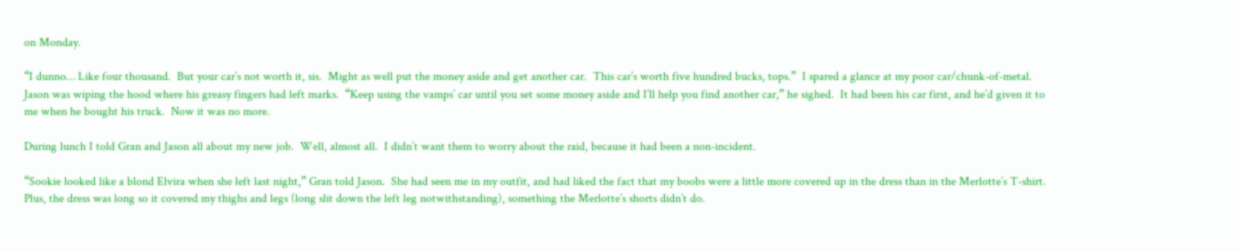on Monday.

“I dunno… Like four thousand.  But your car’s not worth it, sis.  Might as well put the money aside and get another car.  This car’s worth five hundred bucks, tops.”  I spared a glance at my poor car/chunk-of-metal.  Jason was wiping the hood where his greasy fingers had left marks.  “Keep using the vamps’ car until you set some money aside and I’ll help you find another car,” he sighed.  It had been his car first, and he’d given it to me when he bought his truck.  Now it was no more.

During lunch I told Gran and Jason all about my new job.  Well, almost all.  I didn’t want them to worry about the raid, because it had been a non-incident.

“Sookie looked like a blond Elvira when she left last night,” Gran told Jason.  She had seen me in my outfit, and had liked the fact that my boobs were a little more covered up in the dress than in the Merlotte’s T-shirt.  Plus, the dress was long so it covered my thighs and legs (long slit down the left leg notwithstanding), something the Merlotte’s shorts didn’t do.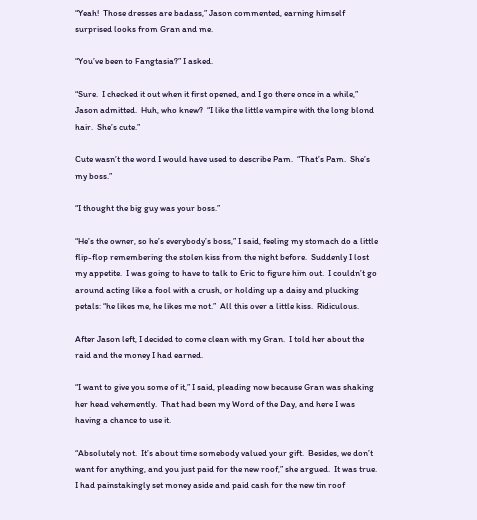“Yeah!  Those dresses are badass,” Jason commented, earning himself surprised looks from Gran and me.

“You’ve been to Fangtasia?” I asked.

“Sure.  I checked it out when it first opened, and I go there once in a while,” Jason admitted.  Huh, who knew?  “I like the little vampire with the long blond hair.  She’s cute.”

Cute wasn’t the word I would have used to describe Pam.  “That’s Pam.  She’s my boss.”

“I thought the big guy was your boss.”

“He’s the owner, so he’s everybody’s boss,” I said, feeling my stomach do a little flip-flop remembering the stolen kiss from the night before.  Suddenly I lost my appetite.  I was going to have to talk to Eric to figure him out.  I couldn’t go around acting like a fool with a crush, or holding up a daisy and plucking petals: “he likes me, he likes me not.”  All this over a little kiss.  Ridiculous.

After Jason left, I decided to come clean with my Gran.  I told her about the raid and the money I had earned.

“I want to give you some of it,” I said, pleading now because Gran was shaking her head vehemently.  That had been my Word of the Day, and here I was having a chance to use it.

“Absolutely not.  It’s about time somebody valued your gift.  Besides, we don’t want for anything, and you just paid for the new roof,” she argued.  It was true.  I had painstakingly set money aside and paid cash for the new tin roof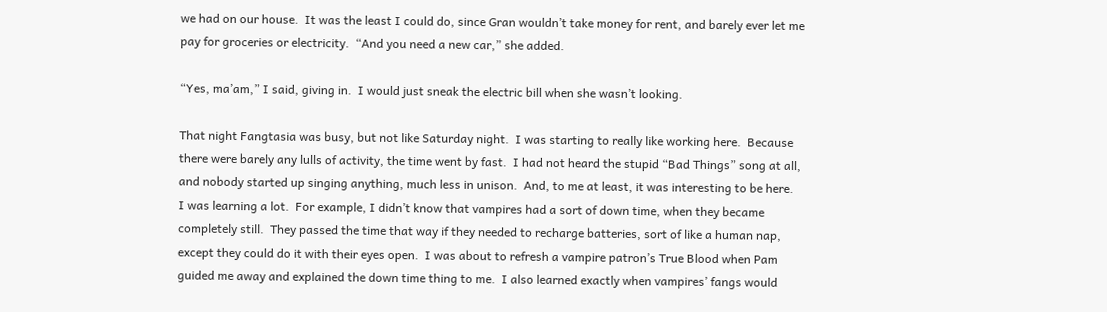we had on our house.  It was the least I could do, since Gran wouldn’t take money for rent, and barely ever let me pay for groceries or electricity.  “And you need a new car,” she added.

“Yes, ma’am,” I said, giving in.  I would just sneak the electric bill when she wasn’t looking.

That night Fangtasia was busy, but not like Saturday night.  I was starting to really like working here.  Because there were barely any lulls of activity, the time went by fast.  I had not heard the stupid “Bad Things” song at all, and nobody started up singing anything, much less in unison.  And, to me at least, it was interesting to be here.  I was learning a lot.  For example, I didn’t know that vampires had a sort of down time, when they became completely still.  They passed the time that way if they needed to recharge batteries, sort of like a human nap, except they could do it with their eyes open.  I was about to refresh a vampire patron’s True Blood when Pam guided me away and explained the down time thing to me.  I also learned exactly when vampires’ fangs would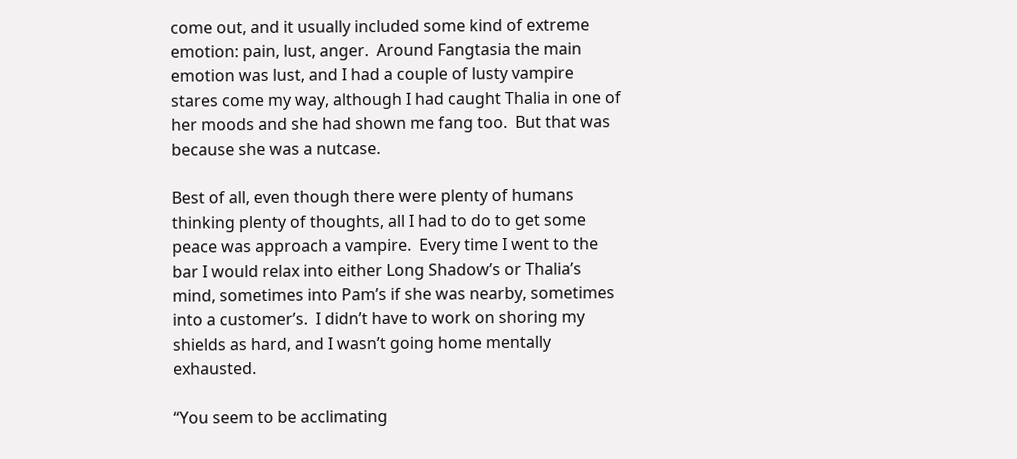come out, and it usually included some kind of extreme emotion: pain, lust, anger.  Around Fangtasia the main emotion was lust, and I had a couple of lusty vampire stares come my way, although I had caught Thalia in one of her moods and she had shown me fang too.  But that was because she was a nutcase.

Best of all, even though there were plenty of humans thinking plenty of thoughts, all I had to do to get some peace was approach a vampire.  Every time I went to the bar I would relax into either Long Shadow’s or Thalia’s mind, sometimes into Pam’s if she was nearby, sometimes into a customer’s.  I didn’t have to work on shoring my shields as hard, and I wasn’t going home mentally exhausted.

“You seem to be acclimating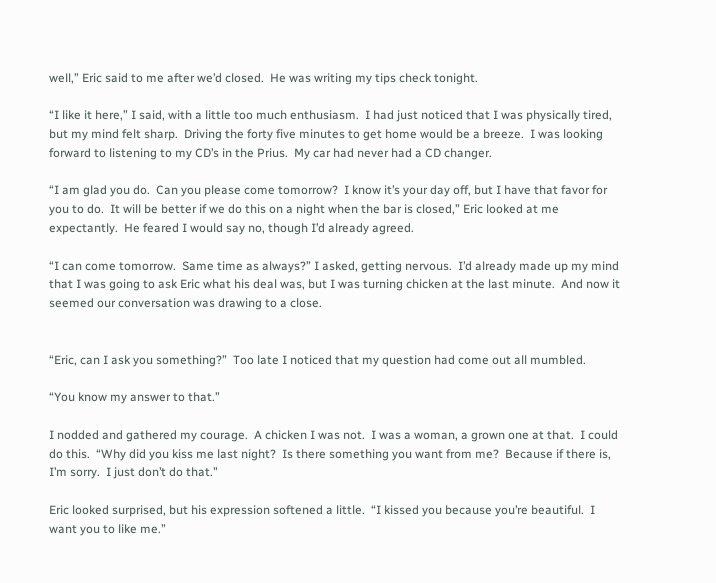well,” Eric said to me after we’d closed.  He was writing my tips check tonight.

“I like it here,” I said, with a little too much enthusiasm.  I had just noticed that I was physically tired, but my mind felt sharp.  Driving the forty five minutes to get home would be a breeze.  I was looking forward to listening to my CD’s in the Prius.  My car had never had a CD changer.

“I am glad you do.  Can you please come tomorrow?  I know it’s your day off, but I have that favor for you to do.  It will be better if we do this on a night when the bar is closed,” Eric looked at me expectantly.  He feared I would say no, though I’d already agreed.

“I can come tomorrow.  Same time as always?” I asked, getting nervous.  I’d already made up my mind that I was going to ask Eric what his deal was, but I was turning chicken at the last minute.  And now it seemed our conversation was drawing to a close.


“Eric, can I ask you something?”  Too late I noticed that my question had come out all mumbled.

“You know my answer to that.”

I nodded and gathered my courage.  A chicken I was not.  I was a woman, a grown one at that.  I could do this.  “Why did you kiss me last night?  Is there something you want from me?  Because if there is, I’m sorry.  I just don’t do that.”

Eric looked surprised, but his expression softened a little.  “I kissed you because you’re beautiful.  I want you to like me.”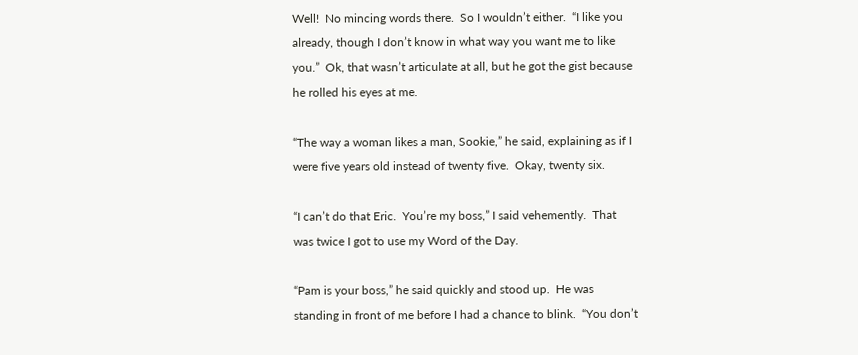Well!  No mincing words there.  So I wouldn’t either.  “I like you already, though I don’t know in what way you want me to like you.”  Ok, that wasn’t articulate at all, but he got the gist because he rolled his eyes at me.

“The way a woman likes a man, Sookie,” he said, explaining as if I were five years old instead of twenty five.  Okay, twenty six.

“I can’t do that Eric.  You’re my boss,” I said vehemently.  That was twice I got to use my Word of the Day.

“Pam is your boss,” he said quickly and stood up.  He was standing in front of me before I had a chance to blink.  “You don’t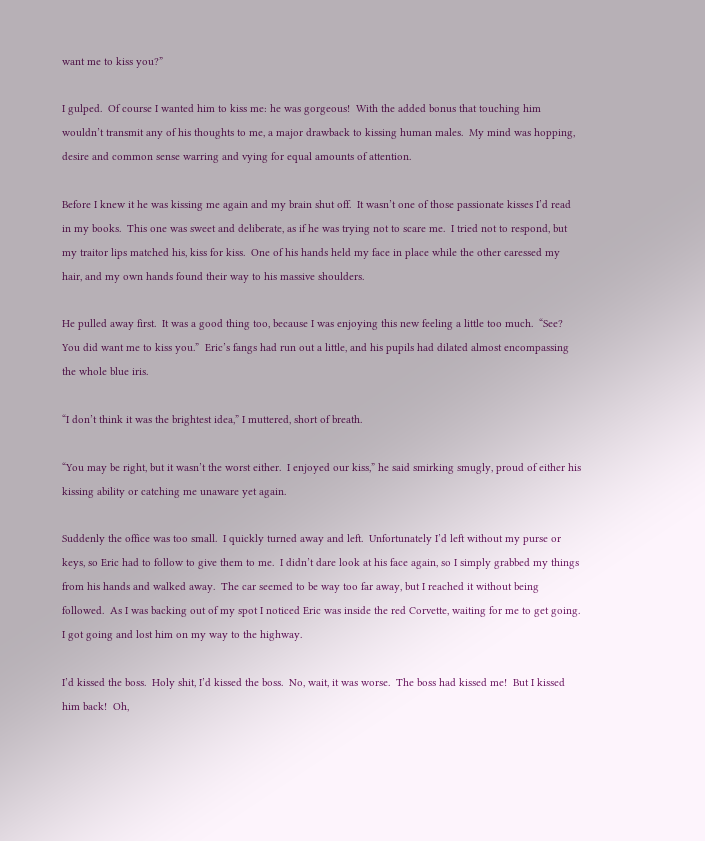want me to kiss you?”

I gulped.  Of course I wanted him to kiss me: he was gorgeous!  With the added bonus that touching him wouldn’t transmit any of his thoughts to me, a major drawback to kissing human males.  My mind was hopping, desire and common sense warring and vying for equal amounts of attention.

Before I knew it he was kissing me again and my brain shut off.  It wasn’t one of those passionate kisses I’d read in my books.  This one was sweet and deliberate, as if he was trying not to scare me.  I tried not to respond, but my traitor lips matched his, kiss for kiss.  One of his hands held my face in place while the other caressed my hair, and my own hands found their way to his massive shoulders.

He pulled away first.  It was a good thing too, because I was enjoying this new feeling a little too much.  “See?  You did want me to kiss you.”  Eric’s fangs had run out a little, and his pupils had dilated almost encompassing the whole blue iris.

“I don’t think it was the brightest idea,” I muttered, short of breath.

“You may be right, but it wasn’t the worst either.  I enjoyed our kiss,” he said smirking smugly, proud of either his kissing ability or catching me unaware yet again.

Suddenly the office was too small.  I quickly turned away and left.  Unfortunately I’d left without my purse or keys, so Eric had to follow to give them to me.  I didn’t dare look at his face again, so I simply grabbed my things from his hands and walked away.  The car seemed to be way too far away, but I reached it without being followed.  As I was backing out of my spot I noticed Eric was inside the red Corvette, waiting for me to get going.  I got going and lost him on my way to the highway.

I’d kissed the boss.  Holy shit, I’d kissed the boss.  No, wait, it was worse.  The boss had kissed me!  But I kissed him back!  Oh,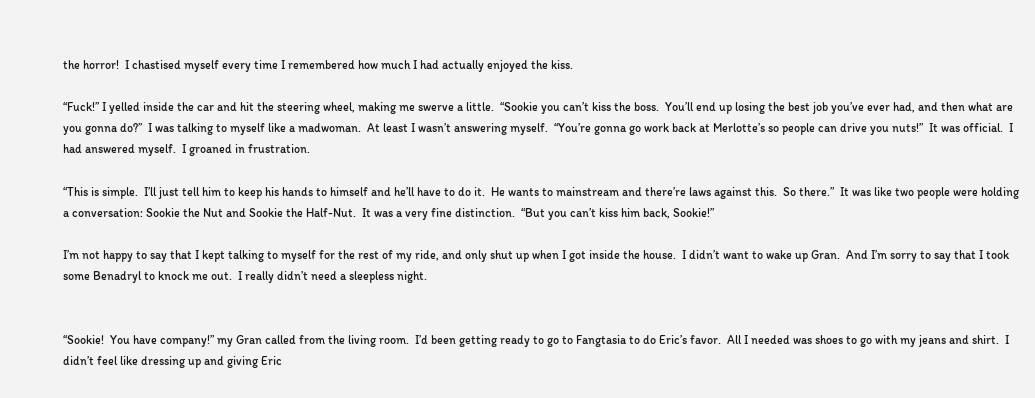the horror!  I chastised myself every time I remembered how much I had actually enjoyed the kiss.

“Fuck!” I yelled inside the car and hit the steering wheel, making me swerve a little.  “Sookie you can’t kiss the boss.  You’ll end up losing the best job you’ve ever had, and then what are you gonna do?”  I was talking to myself like a madwoman.  At least I wasn’t answering myself.  “You’re gonna go work back at Merlotte’s so people can drive you nuts!”  It was official.  I had answered myself.  I groaned in frustration.

“This is simple.  I’ll just tell him to keep his hands to himself and he’ll have to do it.  He wants to mainstream and there’re laws against this.  So there.”  It was like two people were holding a conversation: Sookie the Nut and Sookie the Half-Nut.  It was a very fine distinction.  “But you can’t kiss him back, Sookie!”

I’m not happy to say that I kept talking to myself for the rest of my ride, and only shut up when I got inside the house.  I didn’t want to wake up Gran.  And I’m sorry to say that I took some Benadryl to knock me out.  I really didn’t need a sleepless night.


“Sookie!  You have company!” my Gran called from the living room.  I’d been getting ready to go to Fangtasia to do Eric’s favor.  All I needed was shoes to go with my jeans and shirt.  I didn’t feel like dressing up and giving Eric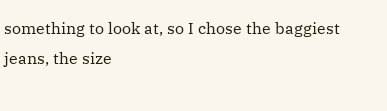something to look at, so I chose the baggiest jeans, the size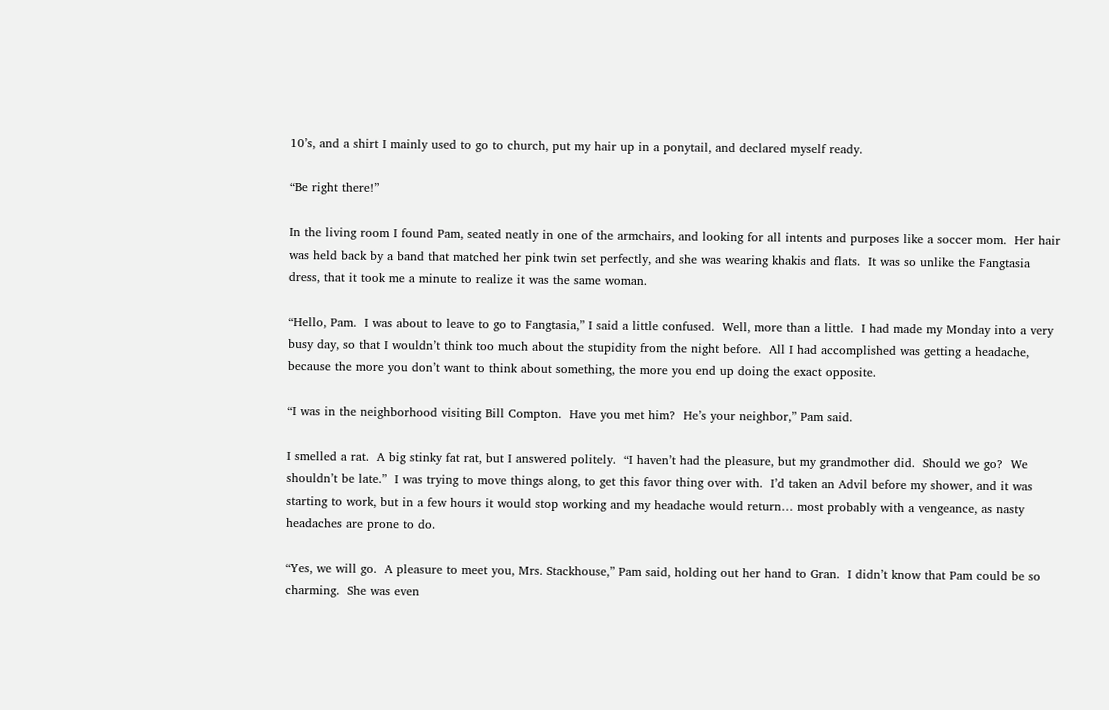10’s, and a shirt I mainly used to go to church, put my hair up in a ponytail, and declared myself ready.

“Be right there!”

In the living room I found Pam, seated neatly in one of the armchairs, and looking for all intents and purposes like a soccer mom.  Her hair was held back by a band that matched her pink twin set perfectly, and she was wearing khakis and flats.  It was so unlike the Fangtasia dress, that it took me a minute to realize it was the same woman.

“Hello, Pam.  I was about to leave to go to Fangtasia,” I said a little confused.  Well, more than a little.  I had made my Monday into a very busy day, so that I wouldn’t think too much about the stupidity from the night before.  All I had accomplished was getting a headache, because the more you don’t want to think about something, the more you end up doing the exact opposite.

“I was in the neighborhood visiting Bill Compton.  Have you met him?  He’s your neighbor,” Pam said.

I smelled a rat.  A big stinky fat rat, but I answered politely.  “I haven’t had the pleasure, but my grandmother did.  Should we go?  We shouldn’t be late.”  I was trying to move things along, to get this favor thing over with.  I’d taken an Advil before my shower, and it was starting to work, but in a few hours it would stop working and my headache would return… most probably with a vengeance, as nasty headaches are prone to do.

“Yes, we will go.  A pleasure to meet you, Mrs. Stackhouse,” Pam said, holding out her hand to Gran.  I didn’t know that Pam could be so charming.  She was even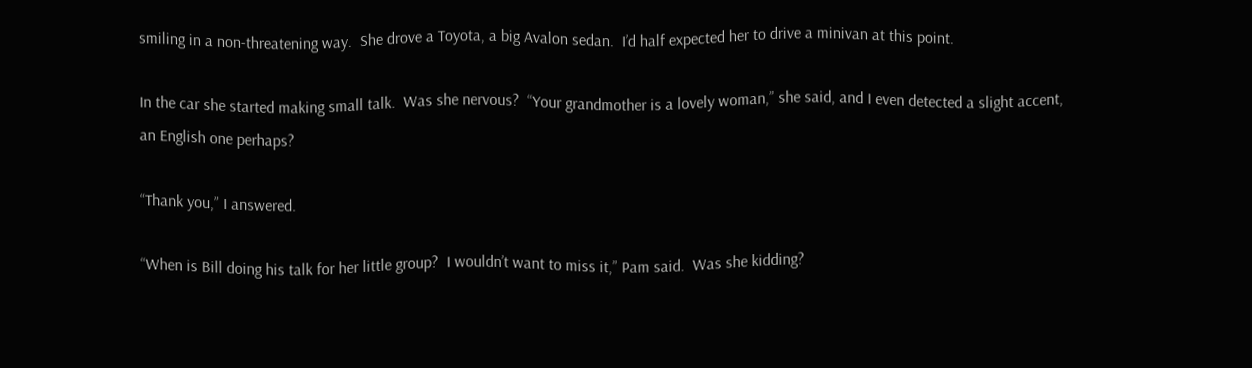smiling in a non-threatening way.  She drove a Toyota, a big Avalon sedan.  I’d half expected her to drive a minivan at this point.

In the car she started making small talk.  Was she nervous?  “Your grandmother is a lovely woman,” she said, and I even detected a slight accent, an English one perhaps?

“Thank you,” I answered.

“When is Bill doing his talk for her little group?  I wouldn’t want to miss it,” Pam said.  Was she kidding?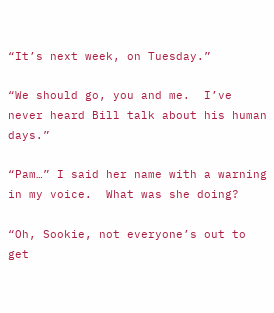“It’s next week, on Tuesday.”

“We should go, you and me.  I’ve never heard Bill talk about his human days.”

“Pam…” I said her name with a warning in my voice.  What was she doing?

“Oh, Sookie, not everyone’s out to get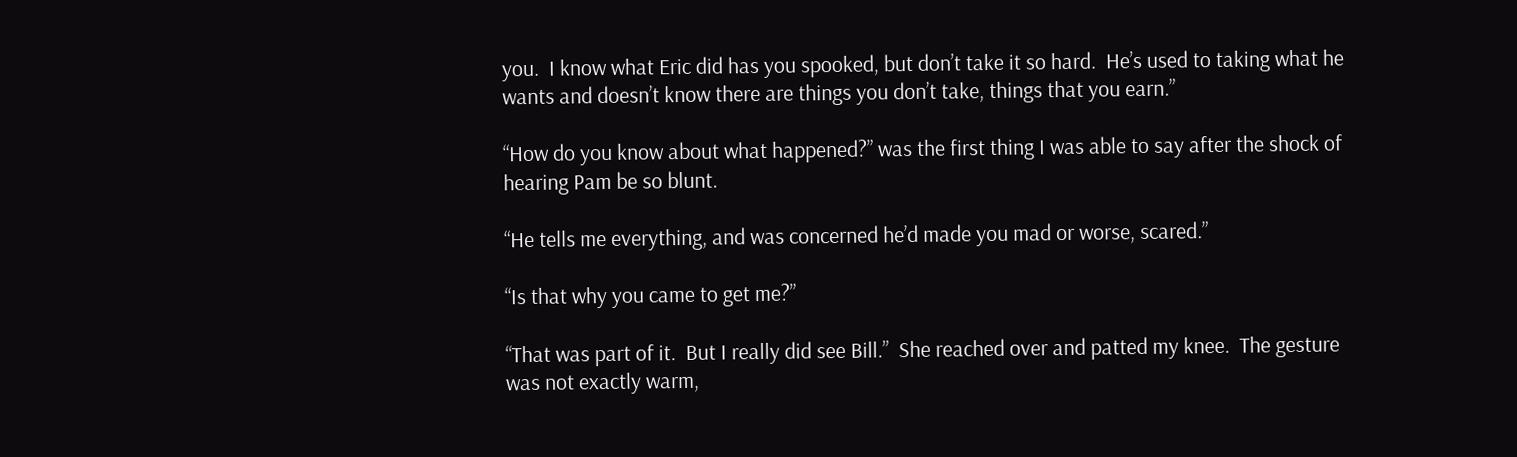you.  I know what Eric did has you spooked, but don’t take it so hard.  He’s used to taking what he wants and doesn’t know there are things you don’t take, things that you earn.”

“How do you know about what happened?” was the first thing I was able to say after the shock of hearing Pam be so blunt.

“He tells me everything, and was concerned he’d made you mad or worse, scared.”

“Is that why you came to get me?”

“That was part of it.  But I really did see Bill.”  She reached over and patted my knee.  The gesture was not exactly warm,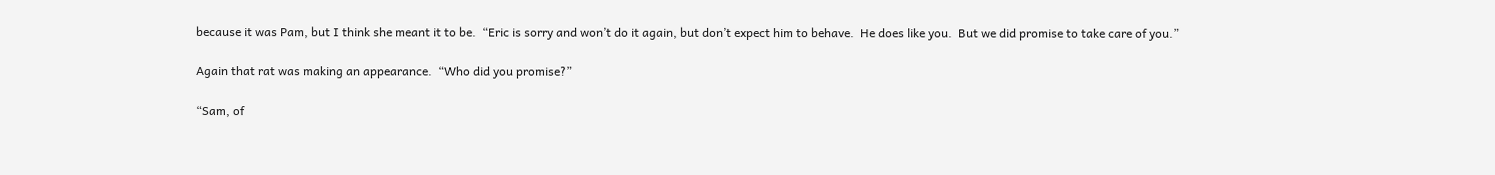because it was Pam, but I think she meant it to be.  “Eric is sorry and won’t do it again, but don’t expect him to behave.  He does like you.  But we did promise to take care of you.”

Again that rat was making an appearance.  “Who did you promise?”

“Sam, of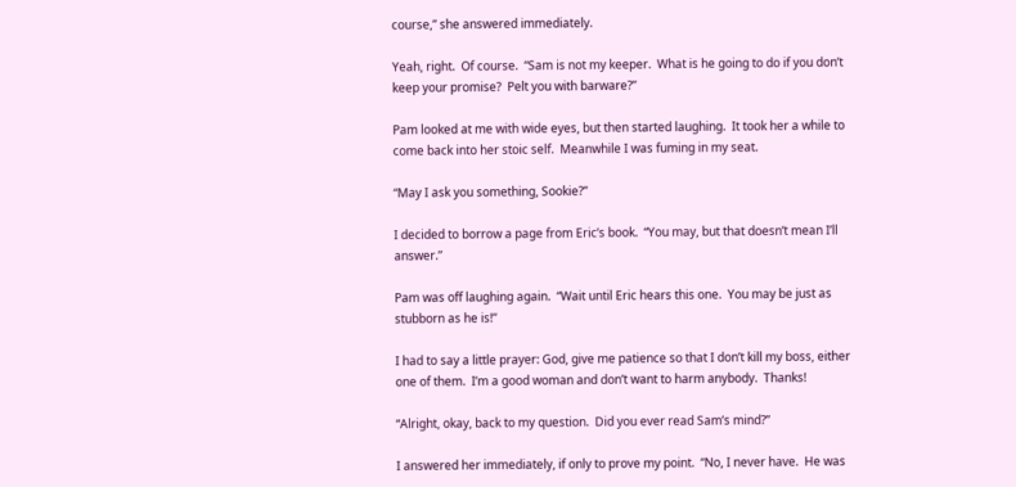course,” she answered immediately.

Yeah, right.  Of course.  “Sam is not my keeper.  What is he going to do if you don’t keep your promise?  Pelt you with barware?”

Pam looked at me with wide eyes, but then started laughing.  It took her a while to come back into her stoic self.  Meanwhile I was fuming in my seat.

“May I ask you something, Sookie?”

I decided to borrow a page from Eric’s book.  “You may, but that doesn’t mean I’ll answer.”

Pam was off laughing again.  “Wait until Eric hears this one.  You may be just as stubborn as he is!”

I had to say a little prayer: God, give me patience so that I don’t kill my boss, either one of them.  I’m a good woman and don’t want to harm anybody.  Thanks!

“Alright, okay, back to my question.  Did you ever read Sam’s mind?”

I answered her immediately, if only to prove my point.  “No, I never have.  He was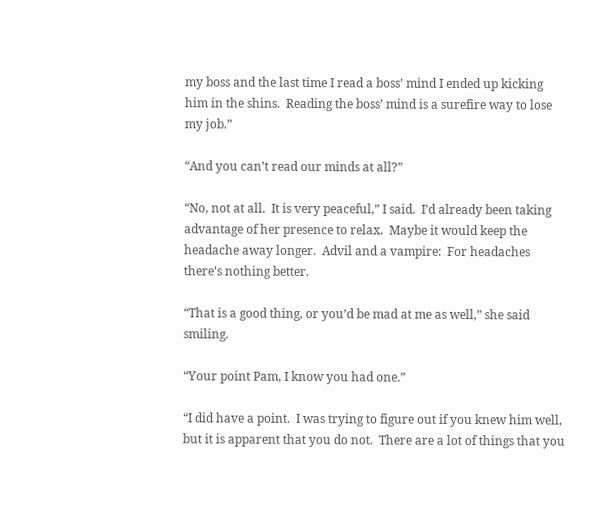my boss and the last time I read a boss’ mind I ended up kicking him in the shins.  Reading the boss’ mind is a surefire way to lose my job.”

“And you can’t read our minds at all?”

“No, not at all.  It is very peaceful,” I said.  I’d already been taking advantage of her presence to relax.  Maybe it would keep the headache away longer.  Advil and a vampire:  For headaches there’s nothing better.

“That is a good thing, or you’d be mad at me as well,” she said smiling.

“Your point Pam, I know you had one.”

“I did have a point.  I was trying to figure out if you knew him well, but it is apparent that you do not.  There are a lot of things that you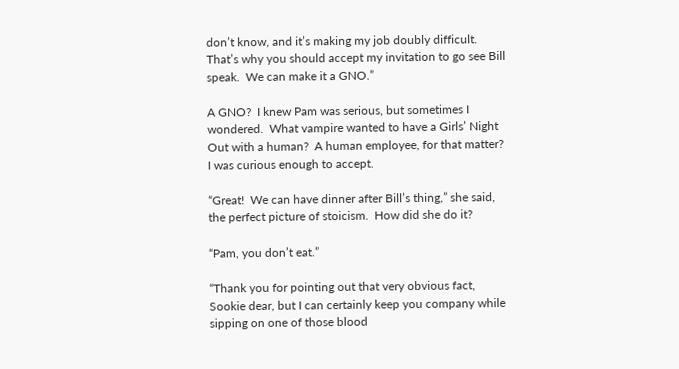don’t know, and it’s making my job doubly difficult.  That’s why you should accept my invitation to go see Bill speak.  We can make it a GNO.”

A GNO?  I knew Pam was serious, but sometimes I wondered.  What vampire wanted to have a Girls’ Night Out with a human?  A human employee, for that matter?  I was curious enough to accept.

“Great!  We can have dinner after Bill’s thing,” she said, the perfect picture of stoicism.  How did she do it?

“Pam, you don’t eat.”

“Thank you for pointing out that very obvious fact, Sookie dear, but I can certainly keep you company while sipping on one of those blood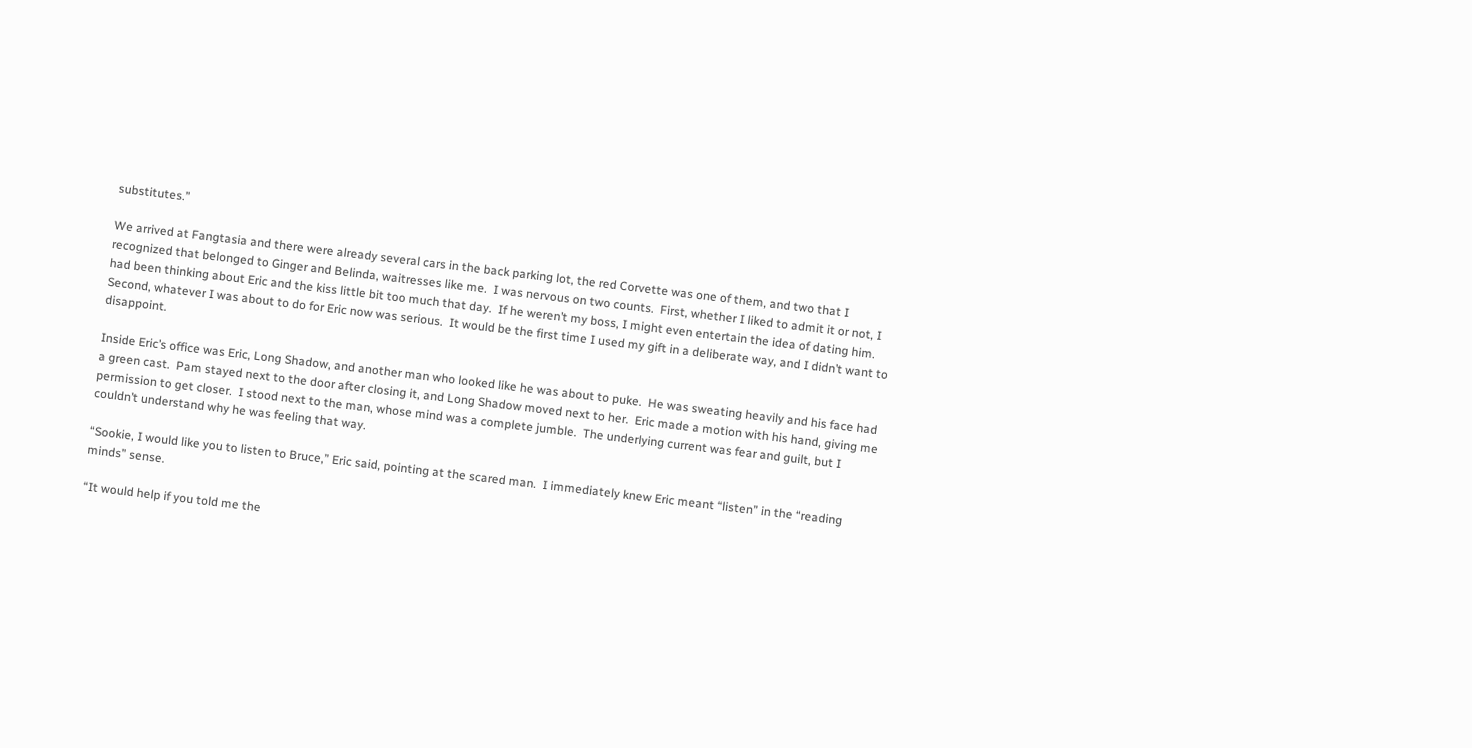substitutes.”

We arrived at Fangtasia and there were already several cars in the back parking lot, the red Corvette was one of them, and two that I recognized that belonged to Ginger and Belinda, waitresses like me.  I was nervous on two counts.  First, whether I liked to admit it or not, I had been thinking about Eric and the kiss little bit too much that day.  If he weren’t my boss, I might even entertain the idea of dating him.  Second, whatever I was about to do for Eric now was serious.  It would be the first time I used my gift in a deliberate way, and I didn’t want to disappoint.

Inside Eric’s office was Eric, Long Shadow, and another man who looked like he was about to puke.  He was sweating heavily and his face had a green cast.  Pam stayed next to the door after closing it, and Long Shadow moved next to her.  Eric made a motion with his hand, giving me permission to get closer.  I stood next to the man, whose mind was a complete jumble.  The underlying current was fear and guilt, but I couldn’t understand why he was feeling that way.

“Sookie, I would like you to listen to Bruce,” Eric said, pointing at the scared man.  I immediately knew Eric meant “listen” in the “reading minds” sense.

“It would help if you told me the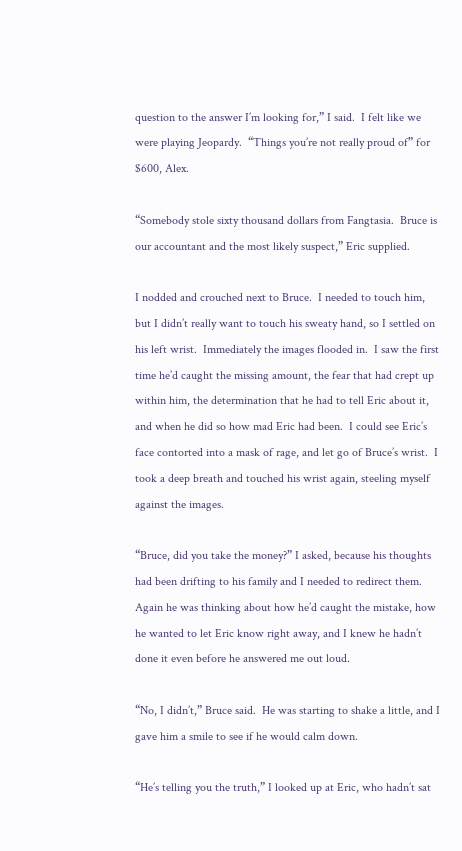question to the answer I’m looking for,” I said.  I felt like we were playing Jeopardy.  “Things you’re not really proud of” for $600, Alex.

“Somebody stole sixty thousand dollars from Fangtasia.  Bruce is our accountant and the most likely suspect,” Eric supplied.

I nodded and crouched next to Bruce.  I needed to touch him, but I didn’t really want to touch his sweaty hand, so I settled on his left wrist.  Immediately the images flooded in.  I saw the first time he’d caught the missing amount, the fear that had crept up within him, the determination that he had to tell Eric about it, and when he did so how mad Eric had been.  I could see Eric’s face contorted into a mask of rage, and let go of Bruce’s wrist.  I took a deep breath and touched his wrist again, steeling myself against the images.

“Bruce, did you take the money?” I asked, because his thoughts had been drifting to his family and I needed to redirect them.  Again he was thinking about how he’d caught the mistake, how he wanted to let Eric know right away, and I knew he hadn’t done it even before he answered me out loud.

“No, I didn’t,” Bruce said.  He was starting to shake a little, and I gave him a smile to see if he would calm down.

“He’s telling you the truth,” I looked up at Eric, who hadn’t sat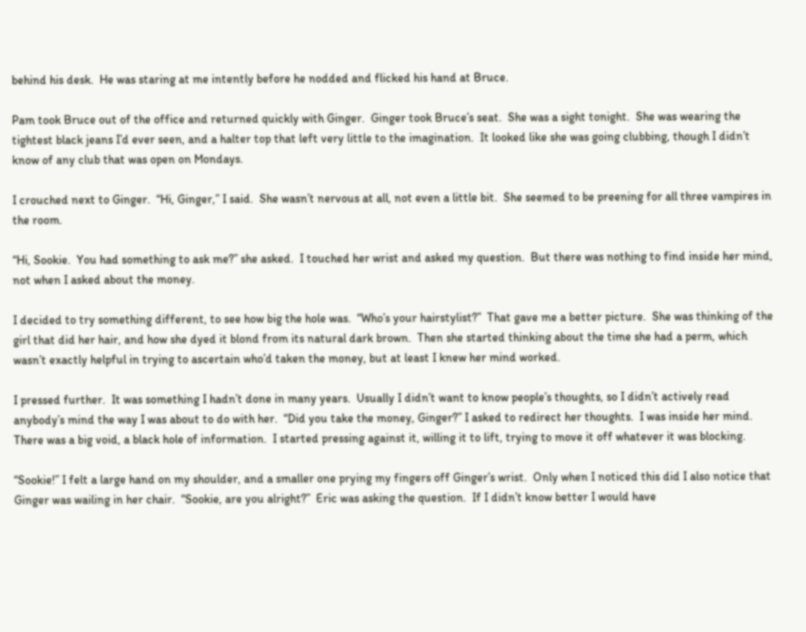behind his desk.  He was staring at me intently before he nodded and flicked his hand at Bruce.

Pam took Bruce out of the office and returned quickly with Ginger.  Ginger took Bruce’s seat.  She was a sight tonight.  She was wearing the tightest black jeans I’d ever seen, and a halter top that left very little to the imagination.  It looked like she was going clubbing, though I didn’t know of any club that was open on Mondays.

I crouched next to Ginger.  “Hi, Ginger,” I said.  She wasn’t nervous at all, not even a little bit.  She seemed to be preening for all three vampires in the room.

“Hi, Sookie.  You had something to ask me?” she asked.  I touched her wrist and asked my question.  But there was nothing to find inside her mind, not when I asked about the money.

I decided to try something different, to see how big the hole was.  “Who’s your hairstylist?”  That gave me a better picture.  She was thinking of the girl that did her hair, and how she dyed it blond from its natural dark brown.  Then she started thinking about the time she had a perm, which wasn’t exactly helpful in trying to ascertain who’d taken the money, but at least I knew her mind worked.

I pressed further.  It was something I hadn’t done in many years.  Usually I didn’t want to know people’s thoughts, so I didn’t actively read anybody’s mind the way I was about to do with her.  “Did you take the money, Ginger?” I asked to redirect her thoughts.  I was inside her mind.  There was a big void, a black hole of information.  I started pressing against it, willing it to lift, trying to move it off whatever it was blocking.

“Sookie!” I felt a large hand on my shoulder, and a smaller one prying my fingers off Ginger’s wrist.  Only when I noticed this did I also notice that Ginger was wailing in her chair.  “Sookie, are you alright?”  Eric was asking the question.  If I didn’t know better I would have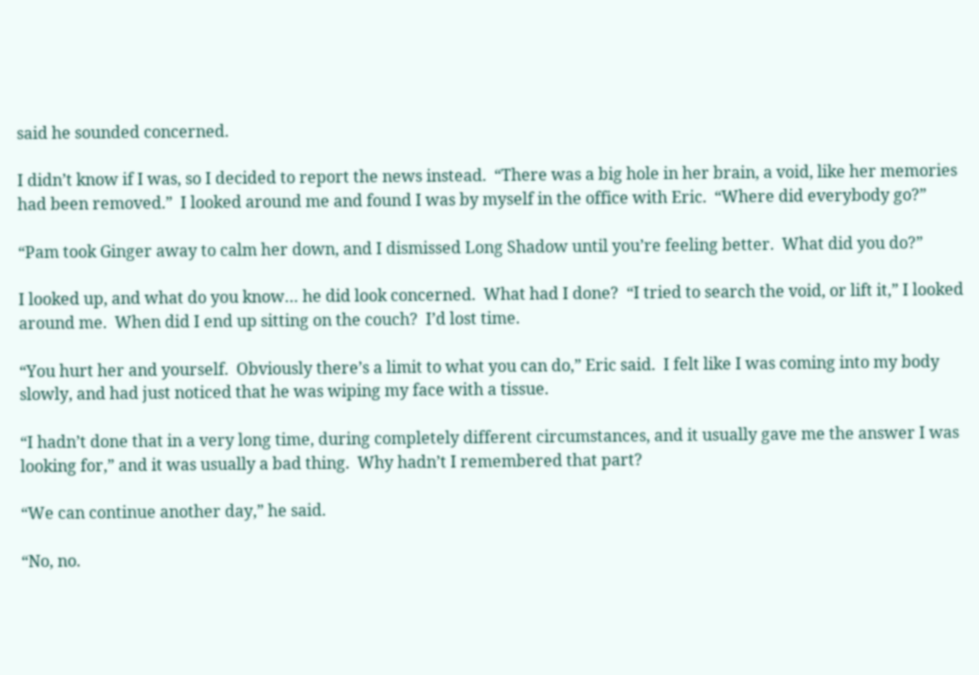said he sounded concerned.

I didn’t know if I was, so I decided to report the news instead.  “There was a big hole in her brain, a void, like her memories had been removed.”  I looked around me and found I was by myself in the office with Eric.  “Where did everybody go?”

“Pam took Ginger away to calm her down, and I dismissed Long Shadow until you’re feeling better.  What did you do?”

I looked up, and what do you know… he did look concerned.  What had I done?  “I tried to search the void, or lift it,” I looked around me.  When did I end up sitting on the couch?  I’d lost time.

“You hurt her and yourself.  Obviously there’s a limit to what you can do,” Eric said.  I felt like I was coming into my body slowly, and had just noticed that he was wiping my face with a tissue.

“I hadn’t done that in a very long time, during completely different circumstances, and it usually gave me the answer I was looking for,” and it was usually a bad thing.  Why hadn’t I remembered that part?

“We can continue another day,” he said.

“No, no.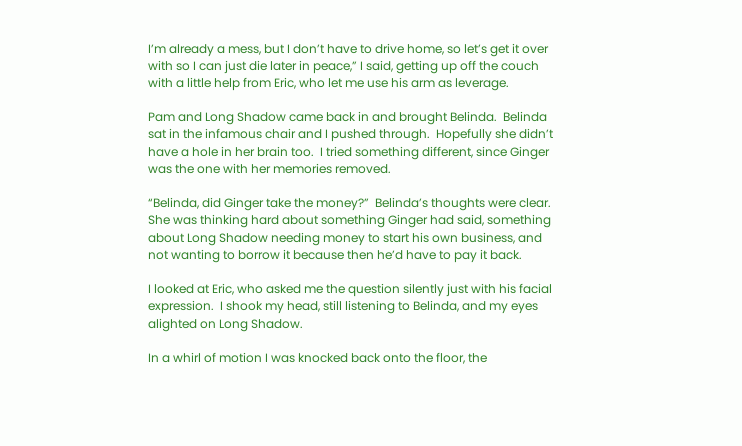I’m already a mess, but I don’t have to drive home, so let’s get it over with so I can just die later in peace,” I said, getting up off the couch with a little help from Eric, who let me use his arm as leverage.

Pam and Long Shadow came back in and brought Belinda.  Belinda sat in the infamous chair and I pushed through.  Hopefully she didn’t have a hole in her brain too.  I tried something different, since Ginger was the one with her memories removed.

“Belinda, did Ginger take the money?”  Belinda’s thoughts were clear.  She was thinking hard about something Ginger had said, something about Long Shadow needing money to start his own business, and not wanting to borrow it because then he’d have to pay it back.

I looked at Eric, who asked me the question silently just with his facial expression.  I shook my head, still listening to Belinda, and my eyes alighted on Long Shadow.

In a whirl of motion I was knocked back onto the floor, the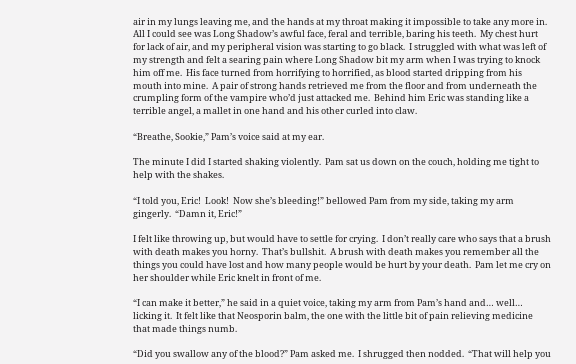air in my lungs leaving me, and the hands at my throat making it impossible to take any more in.  All I could see was Long Shadow’s awful face, feral and terrible, baring his teeth.  My chest hurt for lack of air, and my peripheral vision was starting to go black.  I struggled with what was left of my strength and felt a searing pain where Long Shadow bit my arm when I was trying to knock him off me.  His face turned from horrifying to horrified, as blood started dripping from his mouth into mine.  A pair of strong hands retrieved me from the floor and from underneath the crumpling form of the vampire who’d just attacked me.  Behind him Eric was standing like a terrible angel, a mallet in one hand and his other curled into claw.

“Breathe, Sookie,” Pam’s voice said at my ear.

The minute I did I started shaking violently.  Pam sat us down on the couch, holding me tight to help with the shakes.

“I told you, Eric!  Look!  Now she’s bleeding!” bellowed Pam from my side, taking my arm gingerly.  “Damn it, Eric!”

I felt like throwing up, but would have to settle for crying.  I don’t really care who says that a brush with death makes you horny.  That’s bullshit.  A brush with death makes you remember all the things you could have lost and how many people would be hurt by your death.  Pam let me cry on her shoulder while Eric knelt in front of me.

“I can make it better,” he said in a quiet voice, taking my arm from Pam’s hand and… well… licking it.  It felt like that Neosporin balm, the one with the little bit of pain relieving medicine that made things numb.

“Did you swallow any of the blood?” Pam asked me.  I shrugged then nodded.  “That will help you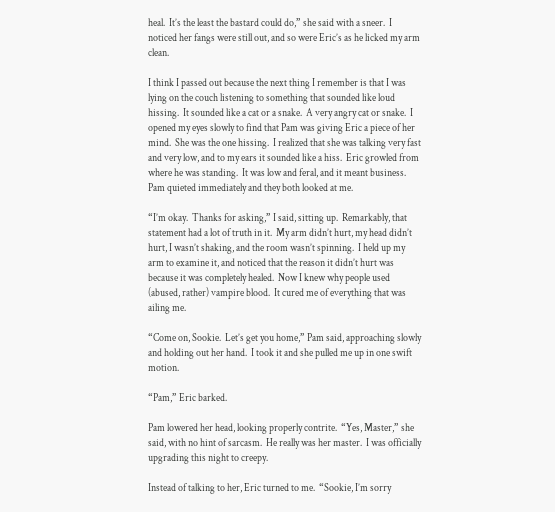heal.  It’s the least the bastard could do,” she said with a sneer.  I noticed her fangs were still out, and so were Eric’s as he licked my arm clean.

I think I passed out because the next thing I remember is that I was lying on the couch listening to something that sounded like loud hissing.  It sounded like a cat or a snake.  A very angry cat or snake.  I opened my eyes slowly to find that Pam was giving Eric a piece of her mind.  She was the one hissing.  I realized that she was talking very fast and very low, and to my ears it sounded like a hiss.  Eric growled from where he was standing.  It was low and feral, and it meant business.  Pam quieted immediately and they both looked at me.

“I’m okay.  Thanks for asking,” I said, sitting up.  Remarkably, that statement had a lot of truth in it.  My arm didn’t hurt, my head didn’t hurt, I wasn’t shaking, and the room wasn’t spinning.  I held up my arm to examine it, and noticed that the reason it didn’t hurt was because it was completely healed.  Now I knew why people used (abused, rather) vampire blood.  It cured me of everything that was ailing me.

“Come on, Sookie.  Let’s get you home,” Pam said, approaching slowly and holding out her hand.  I took it and she pulled me up in one swift motion.

“Pam,” Eric barked.

Pam lowered her head, looking properly contrite.  “Yes, Master,” she said, with no hint of sarcasm.  He really was her master.  I was officially upgrading this night to creepy.

Instead of talking to her, Eric turned to me.  “Sookie, I’m sorry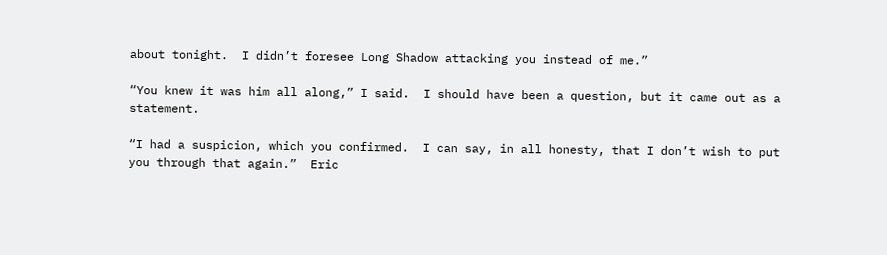about tonight.  I didn’t foresee Long Shadow attacking you instead of me.”

“You knew it was him all along,” I said.  I should have been a question, but it came out as a statement.

“I had a suspicion, which you confirmed.  I can say, in all honesty, that I don’t wish to put you through that again.”  Eric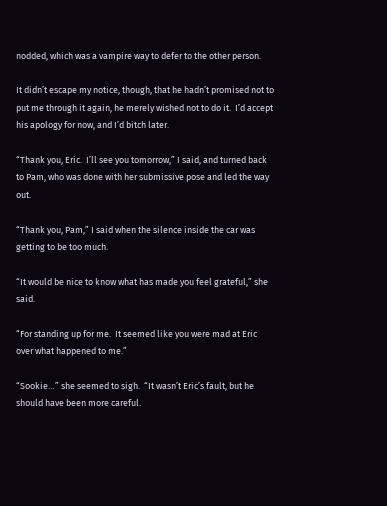nodded, which was a vampire way to defer to the other person.

It didn’t escape my notice, though, that he hadn’t promised not to put me through it again, he merely wished not to do it.  I’d accept his apology for now, and I’d bitch later.

“Thank you, Eric.  I’ll see you tomorrow,” I said, and turned back to Pam, who was done with her submissive pose and led the way out.

“Thank you, Pam,” I said when the silence inside the car was getting to be too much.

“It would be nice to know what has made you feel grateful,” she said.

“For standing up for me.  It seemed like you were mad at Eric over what happened to me.”

“Sookie…” she seemed to sigh.  “It wasn’t Eric’s fault, but he should have been more careful.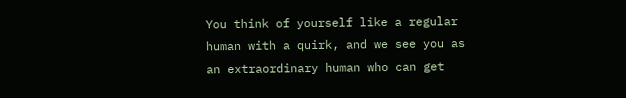You think of yourself like a regular human with a quirk, and we see you as an extraordinary human who can get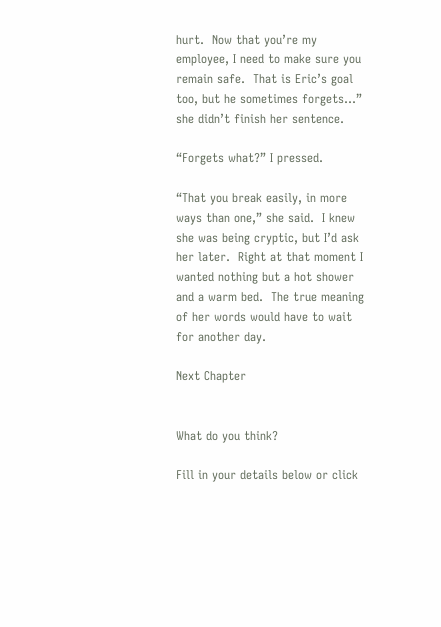hurt.  Now that you’re my employee, I need to make sure you remain safe.  That is Eric’s goal too, but he sometimes forgets…” she didn’t finish her sentence.

“Forgets what?” I pressed.

“That you break easily, in more ways than one,” she said.  I knew she was being cryptic, but I’d ask her later.  Right at that moment I wanted nothing but a hot shower and a warm bed.  The true meaning of her words would have to wait for another day.

Next Chapter


What do you think?

Fill in your details below or click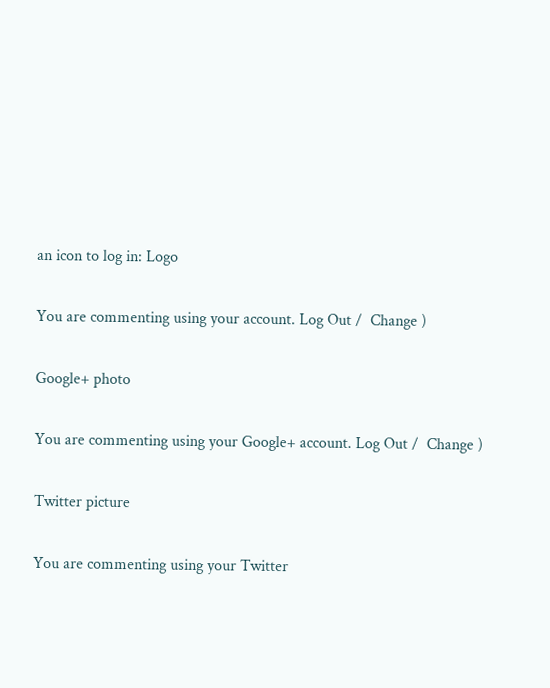an icon to log in: Logo

You are commenting using your account. Log Out /  Change )

Google+ photo

You are commenting using your Google+ account. Log Out /  Change )

Twitter picture

You are commenting using your Twitter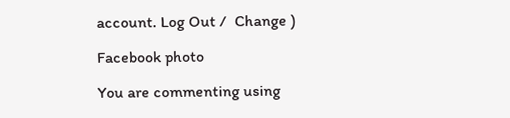account. Log Out /  Change )

Facebook photo

You are commenting using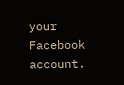your Facebook account.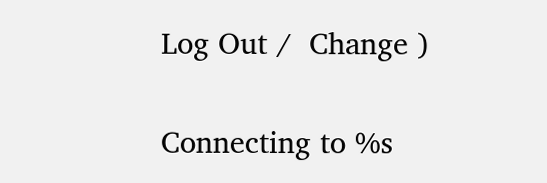Log Out /  Change )


Connecting to %s